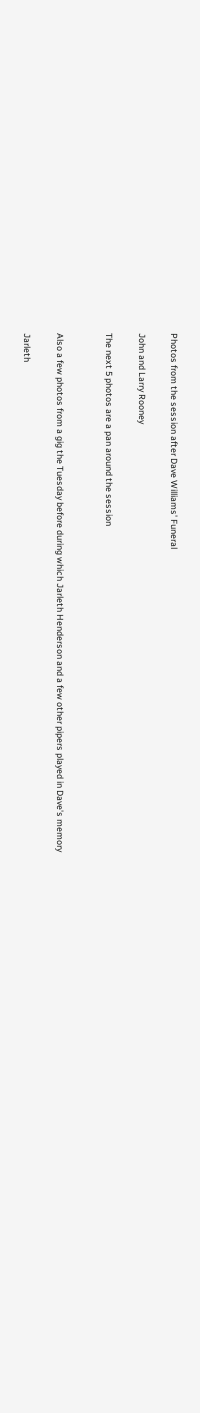Photos from the session after Dave Williams' Funeral

John and Larry Rooney

The next 5 photos are a pan around the session


Also a few photos from a gig the Tuesday before during which Jarleth Henderson and a few other pipers played in Dave's memory

Jarleth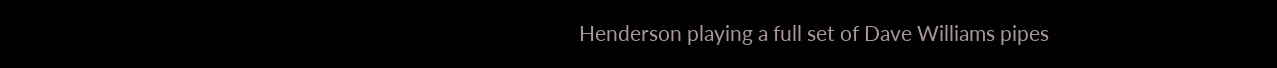Henderson playing a full set of Dave Williams pipes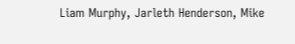Liam Murphy, Jarleth Henderson, Mike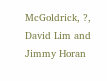McGoldrick, ?, David Lim and Jimmy Horan